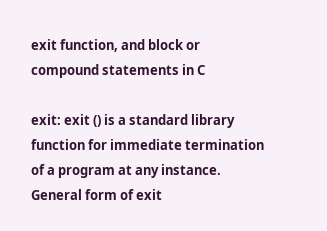exit function, and block or compound statements in C

exit: exit () is a standard library function for immediate termination of a program at any instance. General form of exit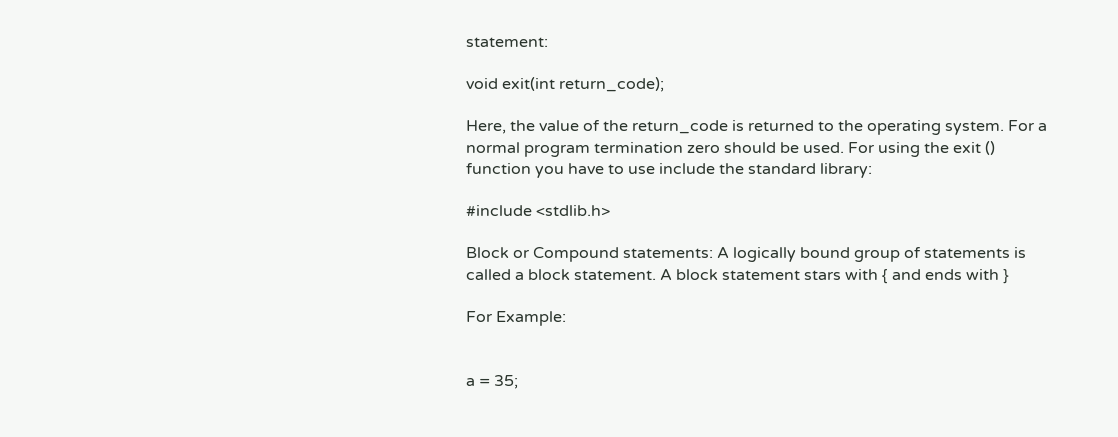statement:

void exit(int return_code);

Here, the value of the return_code is returned to the operating system. For a normal program termination zero should be used. For using the exit () function you have to use include the standard library:

#include <stdlib.h>

Block or Compound statements: A logically bound group of statements is called a block statement. A block statement stars with { and ends with }

For Example:


a = 35;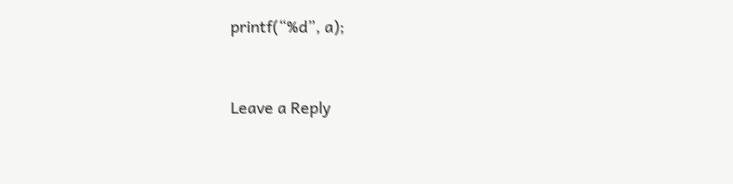printf(“%d”, a);


Leave a Reply